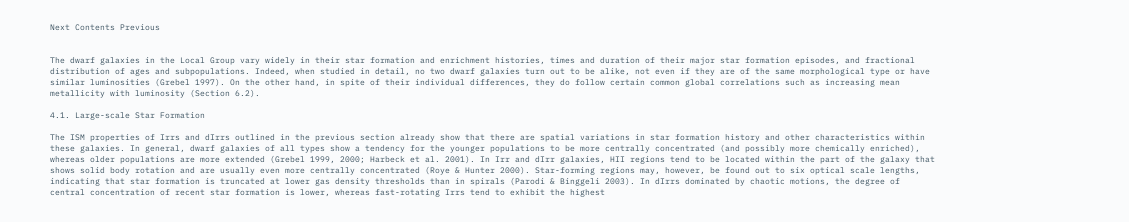Next Contents Previous


The dwarf galaxies in the Local Group vary widely in their star formation and enrichment histories, times and duration of their major star formation episodes, and fractional distribution of ages and subpopulations. Indeed, when studied in detail, no two dwarf galaxies turn out to be alike, not even if they are of the same morphological type or have similar luminosities (Grebel 1997). On the other hand, in spite of their individual differences, they do follow certain common global correlations such as increasing mean metallicity with luminosity (Section 6.2).

4.1. Large-scale Star Formation

The ISM properties of Irrs and dIrrs outlined in the previous section already show that there are spatial variations in star formation history and other characteristics within these galaxies. In general, dwarf galaxies of all types show a tendency for the younger populations to be more centrally concentrated (and possibly more chemically enriched), whereas older populations are more extended (Grebel 1999, 2000; Harbeck et al. 2001). In Irr and dIrr galaxies, HII regions tend to be located within the part of the galaxy that shows solid body rotation and are usually even more centrally concentrated (Roye & Hunter 2000). Star-forming regions may, however, be found out to six optical scale lengths, indicating that star formation is truncated at lower gas density thresholds than in spirals (Parodi & Binggeli 2003). In dIrrs dominated by chaotic motions, the degree of central concentration of recent star formation is lower, whereas fast-rotating Irrs tend to exhibit the highest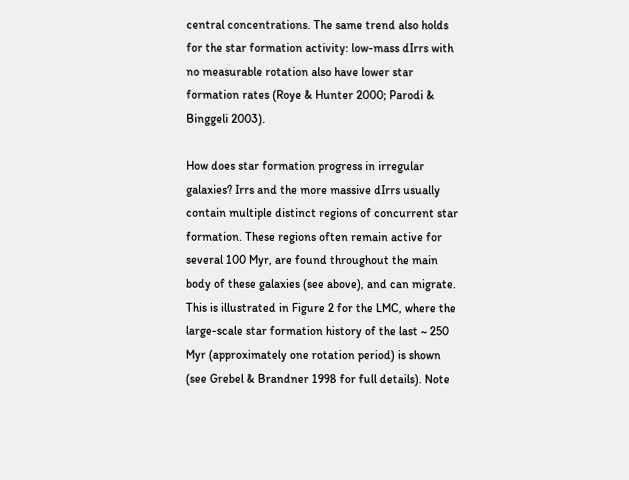central concentrations. The same trend also holds for the star formation activity: low-mass dIrrs with no measurable rotation also have lower star formation rates (Roye & Hunter 2000; Parodi & Binggeli 2003).

How does star formation progress in irregular galaxies? Irrs and the more massive dIrrs usually contain multiple distinct regions of concurrent star formation. These regions often remain active for several 100 Myr, are found throughout the main body of these galaxies (see above), and can migrate. This is illustrated in Figure 2 for the LMC, where the large-scale star formation history of the last ~ 250 Myr (approximately one rotation period) is shown (see Grebel & Brandner 1998 for full details). Note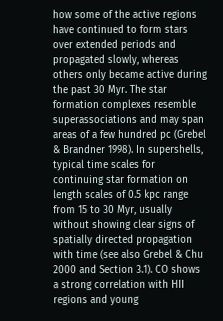how some of the active regions have continued to form stars over extended periods and propagated slowly, whereas others only became active during the past 30 Myr. The star formation complexes resemble superassociations and may span areas of a few hundred pc (Grebel & Brandner 1998). In supershells, typical time scales for continuing star formation on length scales of 0.5 kpc range from 15 to 30 Myr, usually without showing clear signs of spatially directed propagation with time (see also Grebel & Chu 2000 and Section 3.1). CO shows a strong correlation with HII regions and young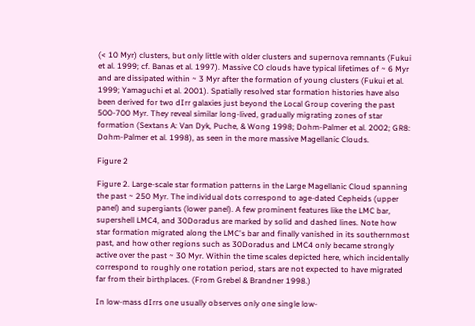(< 10 Myr) clusters, but only little with older clusters and supernova remnants (Fukui et al. 1999; cf. Banas et al. 1997). Massive CO clouds have typical lifetimes of ~ 6 Myr and are dissipated within ~ 3 Myr after the formation of young clusters (Fukui et al. 1999; Yamaguchi et al. 2001). Spatially resolved star formation histories have also been derived for two dIrr galaxies just beyond the Local Group covering the past 500-700 Myr. They reveal similar long-lived, gradually migrating zones of star formation (Sextans A: Van Dyk, Puche, & Wong 1998; Dohm-Palmer et al. 2002; GR8: Dohm-Palmer et al. 1998), as seen in the more massive Magellanic Clouds.

Figure 2

Figure 2. Large-scale star formation patterns in the Large Magellanic Cloud spanning the past ~ 250 Myr. The individual dots correspond to age-dated Cepheids (upper panel) and supergiants (lower panel). A few prominent features like the LMC bar, supershell LMC4, and 30Doradus are marked by solid and dashed lines. Note how star formation migrated along the LMC's bar and finally vanished in its southernmost past, and how other regions such as 30Doradus and LMC4 only became strongly active over the past ~ 30 Myr. Within the time scales depicted here, which incidentally correspond to roughly one rotation period, stars are not expected to have migrated far from their birthplaces. (From Grebel & Brandner 1998.)

In low-mass dIrrs one usually observes only one single low-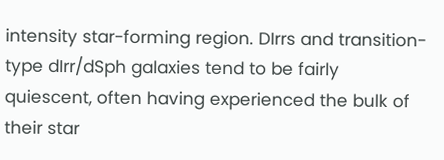intensity star-forming region. DIrrs and transition-type dIrr/dSph galaxies tend to be fairly quiescent, often having experienced the bulk of their star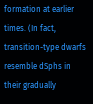formation at earlier times. (In fact, transition-type dwarfs resemble dSphs in their gradually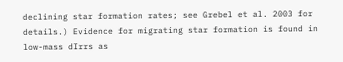declining star formation rates; see Grebel et al. 2003 for details.) Evidence for migrating star formation is found in low-mass dIrrs as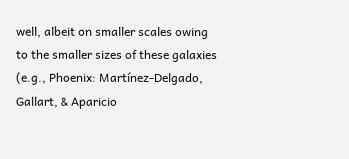well, albeit on smaller scales owing to the smaller sizes of these galaxies (e.g., Phoenix: Martínez-Delgado, Gallart, & Aparicio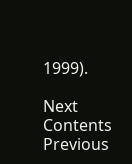1999).

Next Contents Previous